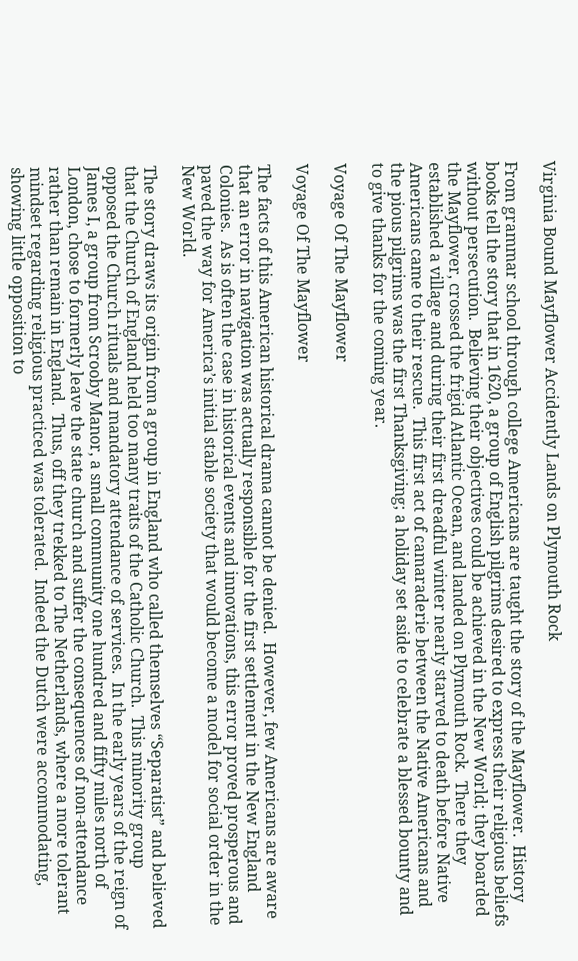Virginia Bound Mayflower Accidently Lands on Plymouth Rock

From grammar school through college Americans are taught the story of the Mayflower.  History books tell the story that in 1620, a group of English pilgrims desired to express their religious beliefs without persecution.  Believing their objectives could be achieved in the New World; they boarded the Mayflower, crossed the frigid Atlantic Ocean, and landed on Plymouth Rock.  There they established a village and during their first dreadful winter nearly starved to death before Native Americans came to their rescue.  This first act of camaraderie between the Native Americans and the pious pilgrims was the first Thanksgiving; a holiday set aside to celebrate a blessed bounty and to give thanks for the coming year.

Voyage Of The Mayflower

Voyage Of The Mayflower

The facts of this American historical drama cannot be denied.  However, few Americans are aware that an error in navigation was actually responsible for the first settlement in the New England Colonies.  As is often the case in historical events and innovations, this error proved prosperous and paved the way for America’s initial stable society that would become a model for social order in the New World.

The story draws its origin from a group in England who called themselves “Separatist” and believed that the Church of England held too many traits of the Catholic Church.  This minority group opposed the Church rituals and mandatory attendance of services.  In the early years of the reign of James I, a group from Scrooby Manor, a small community one hundred and fifty miles north of London, chose to formerly leave the state church and suffer the consequences of non-attendance rather than remain in England.  Thus, off they trekked to The Netherlands, where a more tolerant mindset regarding religious practiced was tolerated.  Indeed the Dutch were accommodating, showing little opposition to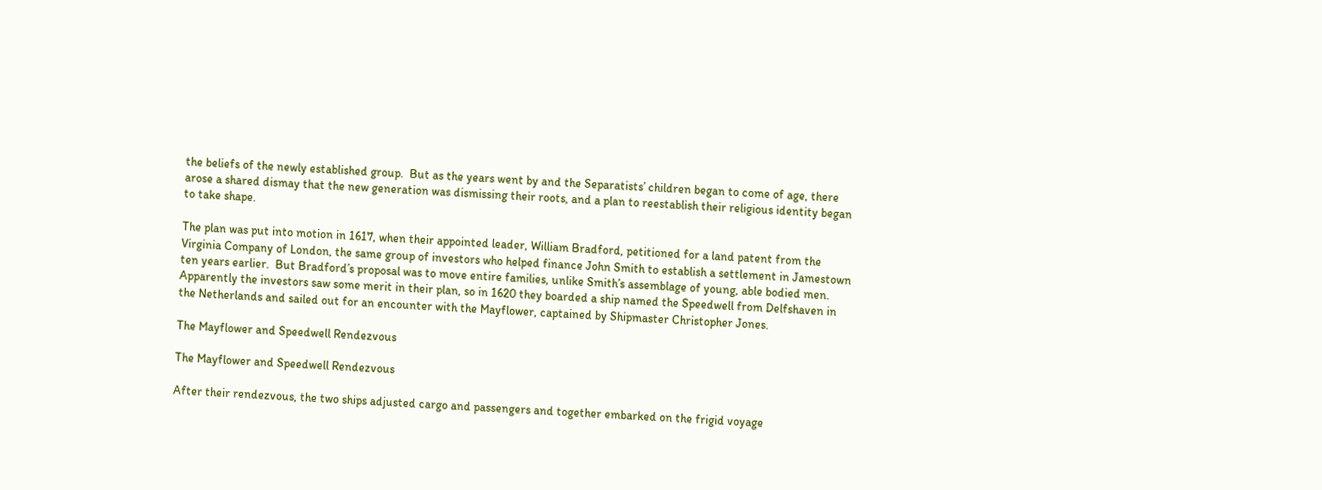the beliefs of the newly established group.  But as the years went by and the Separatists’ children began to come of age, there arose a shared dismay that the new generation was dismissing their roots, and a plan to reestablish their religious identity began to take shape.

The plan was put into motion in 1617, when their appointed leader, William Bradford, petitioned for a land patent from the Virginia Company of London, the same group of investors who helped finance John Smith to establish a settlement in Jamestown ten years earlier.  But Bradford’s proposal was to move entire families, unlike Smith’s assemblage of young, able bodied men.  Apparently the investors saw some merit in their plan, so in 1620 they boarded a ship named the Speedwell from Delfshaven in the Netherlands and sailed out for an encounter with the Mayflower, captained by Shipmaster Christopher Jones.

The Mayflower and Speedwell Rendezvous

The Mayflower and Speedwell Rendezvous

After their rendezvous, the two ships adjusted cargo and passengers and together embarked on the frigid voyage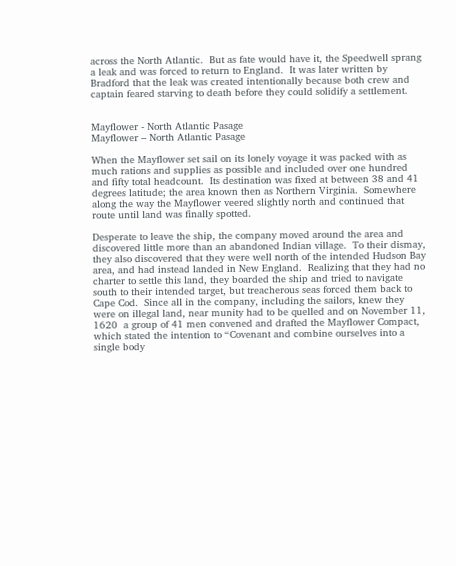across the North Atlantic.  But as fate would have it, the Speedwell sprang a leak and was forced to return to England.  It was later written by Bradford that the leak was created intentionally because both crew and captain feared starving to death before they could solidify a settlement.


Mayflower - North Atlantic Pasage
Mayflower – North Atlantic Pasage

When the Mayflower set sail on its lonely voyage it was packed with as much rations and supplies as possible and included over one hundred and fifty total headcount.  Its destination was fixed at between 38 and 41 degrees latitude; the area known then as Northern Virginia.  Somewhere along the way the Mayflower veered slightly north and continued that route until land was finally spotted.

Desperate to leave the ship, the company moved around the area and discovered little more than an abandoned Indian village.  To their dismay, they also discovered that they were well north of the intended Hudson Bay area, and had instead landed in New England.  Realizing that they had no charter to settle this land, they boarded the ship and tried to navigate south to their intended target, but treacherous seas forced them back to Cape Cod.  Since all in the company, including the sailors, knew they were on illegal land, near munity had to be quelled and on November 11, 1620  a group of 41 men convened and drafted the Mayflower Compact, which stated the intention to “Covenant and combine ourselves into a single body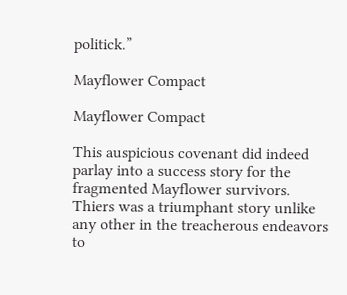politick.”

Mayflower Compact

Mayflower Compact

This auspicious covenant did indeed parlay into a success story for the fragmented Mayflower survivors.  Thiers was a triumphant story unlike any other in the treacherous endeavors to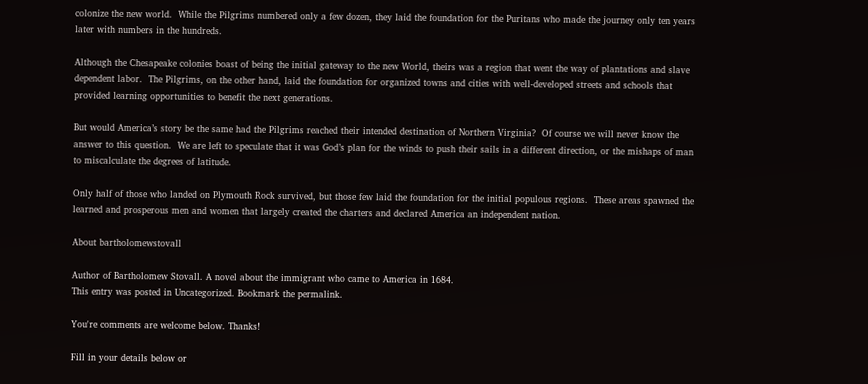colonize the new world.  While the Pilgrims numbered only a few dozen, they laid the foundation for the Puritans who made the journey only ten years later with numbers in the hundreds.

Although the Chesapeake colonies boast of being the initial gateway to the new World, theirs was a region that went the way of plantations and slave dependent labor.  The Pilgrims, on the other hand, laid the foundation for organized towns and cities with well-developed streets and schools that provided learning opportunities to benefit the next generations.

But would America’s story be the same had the Pilgrims reached their intended destination of Northern Virginia?  Of course we will never know the answer to this question.  We are left to speculate that it was God’s plan for the winds to push their sails in a different direction, or the mishaps of man to miscalculate the degrees of latitude.

Only half of those who landed on Plymouth Rock survived, but those few laid the foundation for the initial populous regions.  These areas spawned the learned and prosperous men and women that largely created the charters and declared America an independent nation.

About bartholomewstovall

Author of Bartholomew Stovall. A novel about the immigrant who came to America in 1684.
This entry was posted in Uncategorized. Bookmark the permalink.

You're comments are welcome below. Thanks!

Fill in your details below or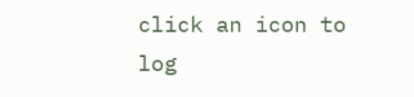click an icon to log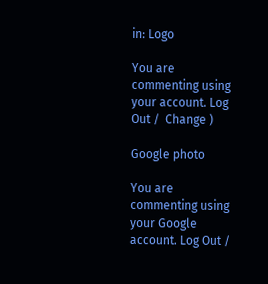in: Logo

You are commenting using your account. Log Out /  Change )

Google photo

You are commenting using your Google account. Log Out /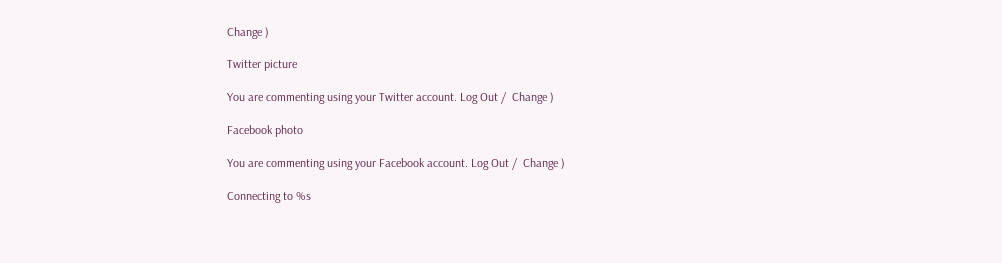Change )

Twitter picture

You are commenting using your Twitter account. Log Out /  Change )

Facebook photo

You are commenting using your Facebook account. Log Out /  Change )

Connecting to %s